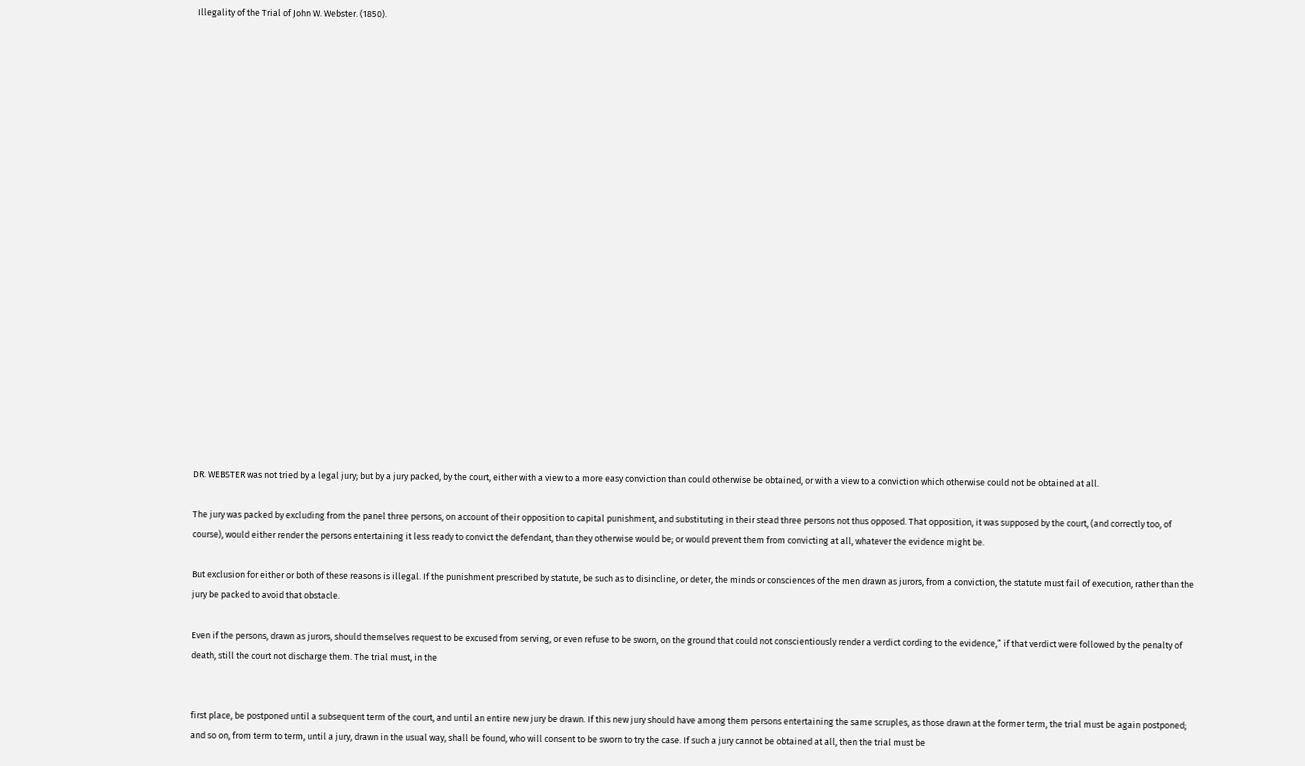Illegality of the Trial of John W. Webster. (1850).






















DR. WEBSTER was not tried by a legal jury; but by a jury packed, by the court, either with a view to a more easy conviction than could otherwise be obtained, or with a view to a conviction which otherwise could not be obtained at all.

The jury was packed by excluding from the panel three persons, on account of their opposition to capital punishment, and substituting in their stead three persons not thus opposed. That opposition, it was supposed by the court, (and correctly too, of course), would either render the persons entertaining it less ready to convict the defendant, than they otherwise would be; or would prevent them from convicting at all, whatever the evidence might be.

But exclusion for either or both of these reasons is illegal. If the punishment prescribed by statute, be such as to disincline, or deter, the minds or consciences of the men drawn as jurors, from a conviction, the statute must fail of execution, rather than the jury be packed to avoid that obstacle.

Even if the persons, drawn as jurors, should themselves request to be excused from serving, or even refuse to be sworn, on the ground that could not conscientiously render a verdict cording to the evidence,” if that verdict were followed by the penalty of death, still the court not discharge them. The trial must, in the


first place, be postponed until a subsequent term of the court, and until an entire new jury be drawn. If this new jury should have among them persons entertaining the same scruples, as those drawn at the former term, the trial must be again postponed; and so on, from term to term, until a jury, drawn in the usual way, shall be found, who will consent to be sworn to try the case. If such a jury cannot be obtained at all, then the trial must be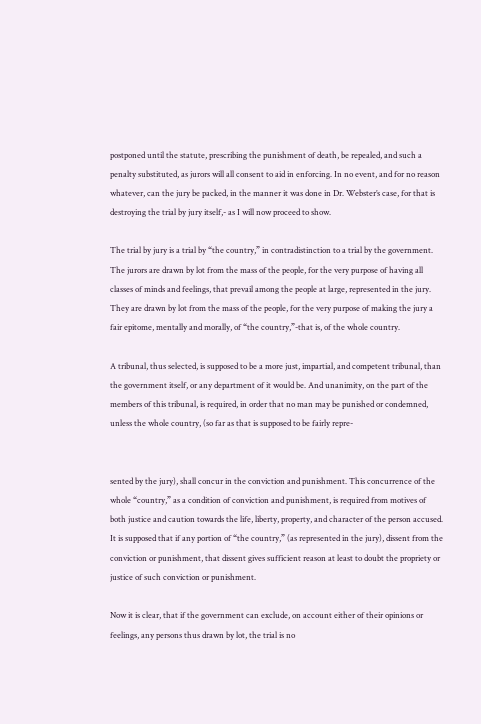postponed until the statute, prescribing the punishment of death, be repealed, and such a penalty substituted, as jurors will all consent to aid in enforcing. In no event, and for no reason whatever, can the jury be packed, in the manner it was done in Dr. Webster’s case, for that is destroying the trial by jury itself,- as I will now proceed to show.

The trial by jury is a trial by “the country,” in contradistinction to a trial by the government. The jurors are drawn by lot from the mass of the people, for the very purpose of having all classes of minds and feelings, that prevail among the people at large, represented in the jury. They are drawn by lot from the mass of the people, for the very purpose of making the jury a fair epitome, mentally and morally, of “the country,”-that is, of the whole country.

A tribunal, thus selected, is supposed to be a more just, impartial, and competent tribunal, than the government itself, or any department of it would be. And unanimity, on the part of the members of this tribunal, is required, in order that no man may be punished or condemned, unless the whole country, (so far as that is supposed to be fairly repre-


sented by the jury), shall concur in the conviction and punishment. This concurrence of the whole “country,” as a condition of conviction and punishment, is required from motives of both justice and caution towards the life, liberty, property, and character of the person accused. It is supposed that if any portion of “the country,” (as represented in the jury), dissent from the conviction or punishment, that dissent gives sufficient reason at least to doubt the propriety or justice of such conviction or punishment.

Now it is clear, that if the government can exclude, on account either of their opinions or feelings, any persons thus drawn by lot, the trial is no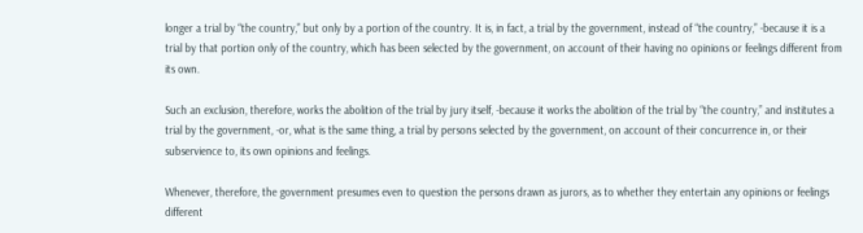longer a trial by “the country,” but only by a portion of the country. It is, in fact, a trial by the government, instead of “the country,” -because it is a trial by that portion only of the country, which has been selected by the government, on account of their having no opinions or feelings different from its own.

Such an exclusion, therefore, works the abolition of the trial by jury itself, -because it works the abolition of the trial by “the country,” and institutes a trial by the government, -or, what is the same thing, a trial by persons selected by the government, on account of their concurrence in, or their subservience to, its own opinions and feelings.

Whenever, therefore, the government presumes even to question the persons drawn as jurors, as to whether they entertain any opinions or feelings different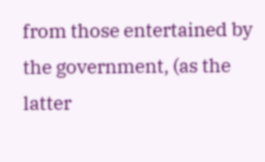from those entertained by the government, (as the latter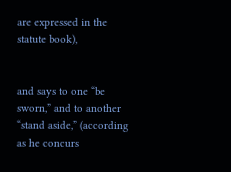are expressed in the statute book),


and says to one “be sworn,” and to another “stand aside,” (according as he concurs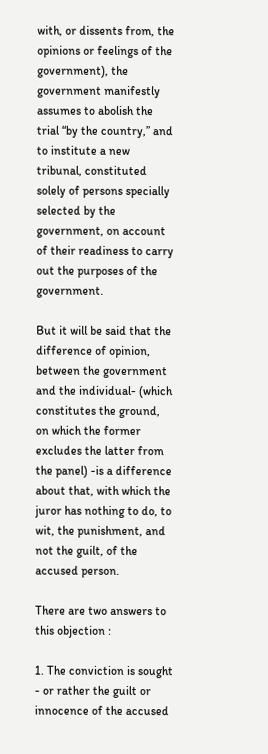with, or dissents from, the opinions or feelings of the government), the government manifestly assumes to abolish the trial “by the country,” and to institute a new tribunal, constituted solely of persons specially selected by the government, on account of their readiness to carry out the purposes of the government.

But it will be said that the difference of opinion, between the government and the individual- (which constitutes the ground, on which the former excludes the latter from the panel) -is a difference about that, with which the juror has nothing to do, to wit, the punishment, and not the guilt, of the accused person.

There are two answers to this objection :

1. The conviction is sought - or rather the guilt or innocence of the accused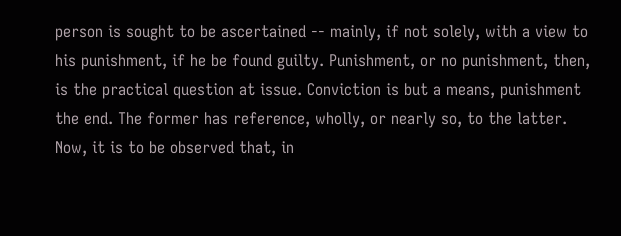person is sought to be ascertained -- mainly, if not solely, with a view to his punishment, if he be found guilty. Punishment, or no punishment, then, is the practical question at issue. Conviction is but a means, punishment the end. The former has reference, wholly, or nearly so, to the latter. Now, it is to be observed that, in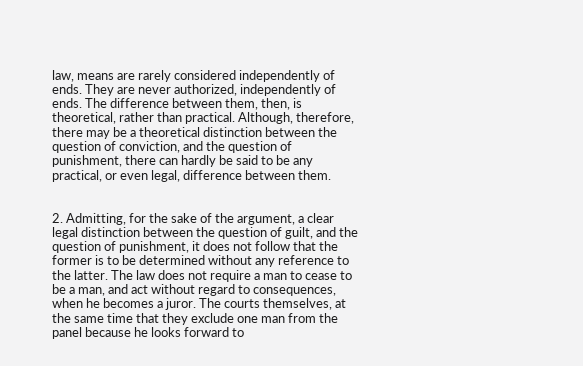law, means are rarely considered independently of ends. They are never authorized, independently of ends. The difference between them, then, is theoretical, rather than practical. Although, therefore, there may be a theoretical distinction between the question of conviction, and the question of punishment, there can hardly be said to be any practical, or even legal, difference between them.


2. Admitting, for the sake of the argument, a clear legal distinction between the question of guilt, and the question of punishment, it does not follow that the former is to be determined without any reference to the latter. The law does not require a man to cease to be a man, and act without regard to consequences, when he becomes a juror. The courts themselves, at the same time that they exclude one man from the panel because he looks forward to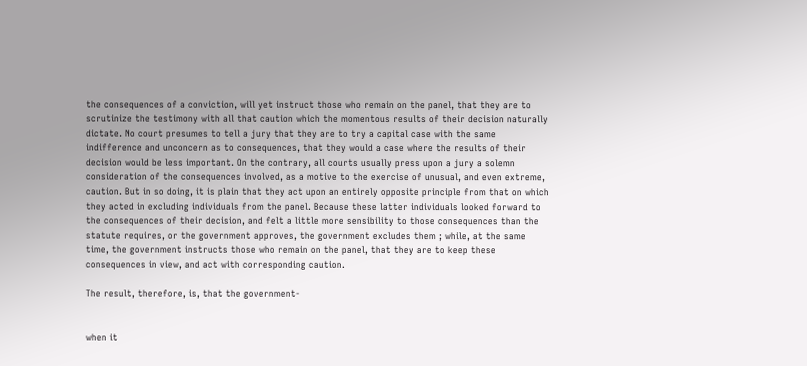the consequences of a conviction, will yet instruct those who remain on the panel, that they are to scrutinize the testimony with all that caution which the momentous results of their decision naturally dictate. No court presumes to tell a jury that they are to try a capital case with the same indifference and unconcern as to consequences, that they would a case where the results of their decision would be less important. On the contrary, all courts usually press upon a jury a solemn consideration of the consequences involved, as a motive to the exercise of unusual, and even extreme, caution. But in so doing, it is plain that they act upon an entirely opposite principle from that on which they acted in excluding individuals from the panel. Because these latter individuals looked forward to the consequences of their decision, and felt a little more sensibility to those consequences than the statute requires, or the government approves, the government excludes them ; while, at the same time, the government instructs those who remain on the panel, that they are to keep these consequences in view, and act with corresponding caution.

The result, therefore, is, that the government-


when it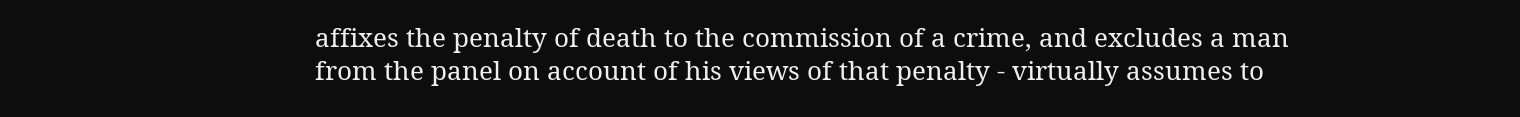affixes the penalty of death to the commission of a crime, and excludes a man from the panel on account of his views of that penalty - virtually assumes to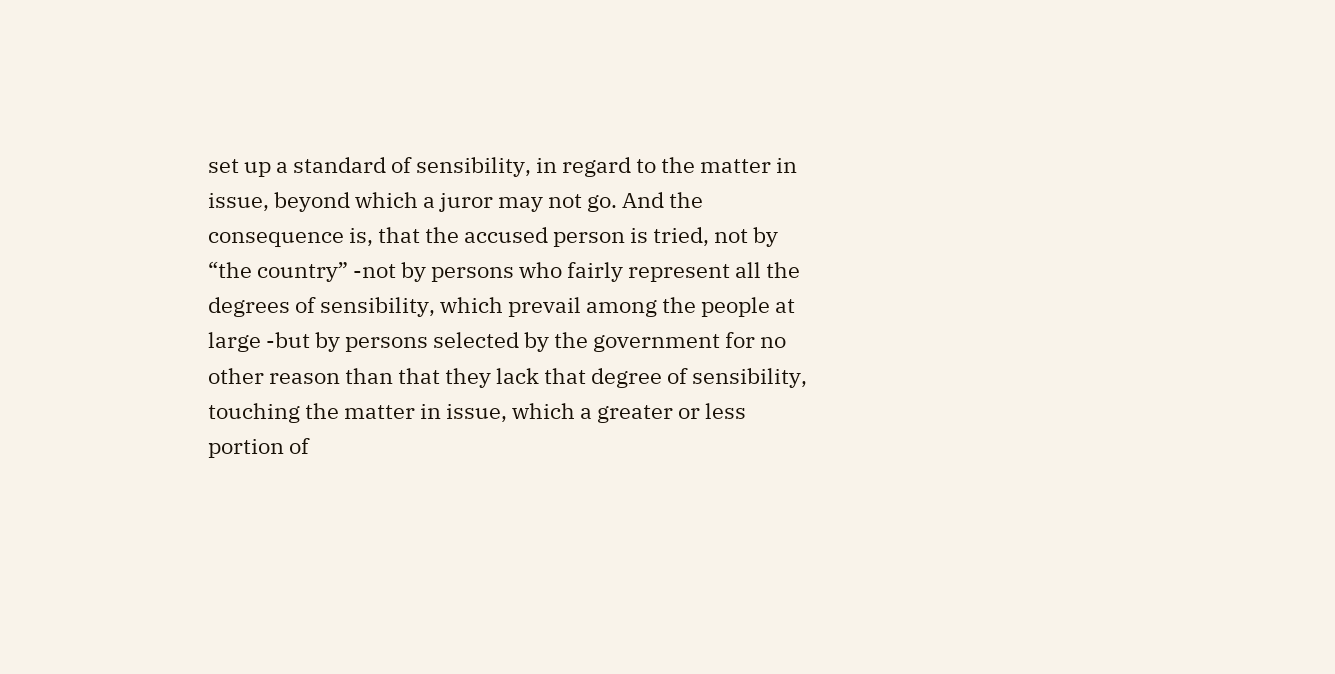set up a standard of sensibility, in regard to the matter in issue, beyond which a juror may not go. And the consequence is, that the accused person is tried, not by “the country” -not by persons who fairly represent all the degrees of sensibility, which prevail among the people at large -but by persons selected by the government for no other reason than that they lack that degree of sensibility, touching the matter in issue, which a greater or less portion of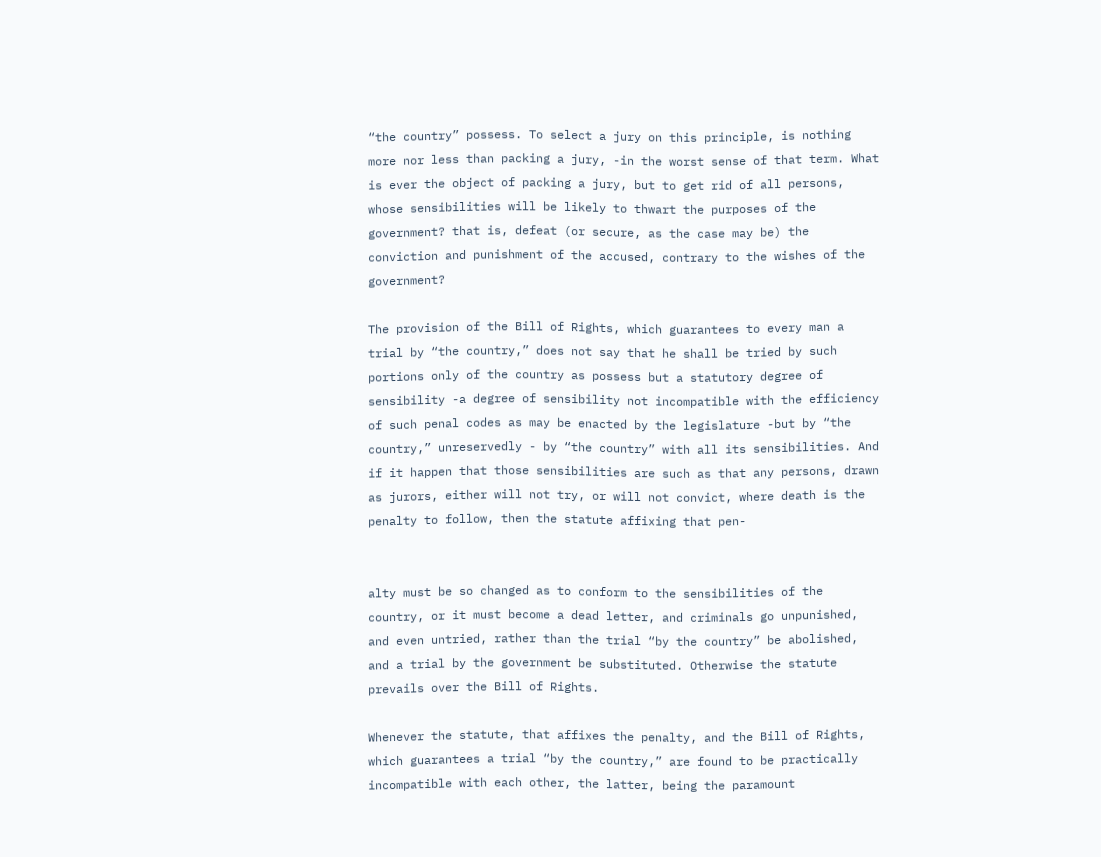“the country” possess. To select a jury on this principle, is nothing more nor less than packing a jury, -in the worst sense of that term. What is ever the object of packing a jury, but to get rid of all persons, whose sensibilities will be likely to thwart the purposes of the government? that is, defeat (or secure, as the case may be) the conviction and punishment of the accused, contrary to the wishes of the government?

The provision of the Bill of Rights, which guarantees to every man a trial by “the country,” does not say that he shall be tried by such portions only of the country as possess but a statutory degree of sensibility -a degree of sensibility not incompatible with the efficiency of such penal codes as may be enacted by the legislature -but by “the country,” unreservedly - by “the country” with all its sensibilities. And if it happen that those sensibilities are such as that any persons, drawn as jurors, either will not try, or will not convict, where death is the penalty to follow, then the statute affixing that pen-


alty must be so changed as to conform to the sensibilities of the country, or it must become a dead letter, and criminals go unpunished, and even untried, rather than the trial “by the country” be abolished, and a trial by the government be substituted. Otherwise the statute prevails over the Bill of Rights.

Whenever the statute, that affixes the penalty, and the Bill of Rights, which guarantees a trial “by the country,” are found to be practically incompatible with each other, the latter, being the paramount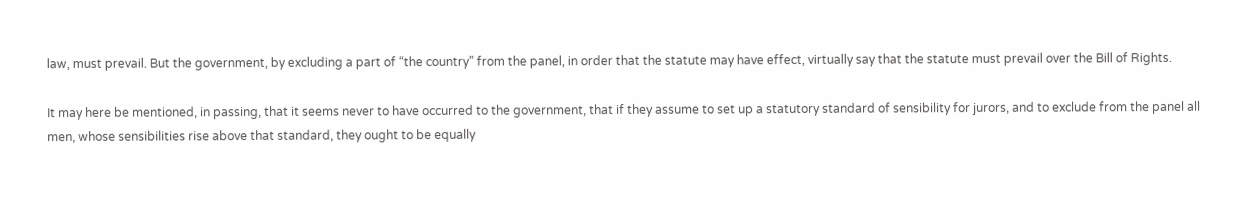law, must prevail. But the government, by excluding a part of “the country” from the panel, in order that the statute may have effect, virtually say that the statute must prevail over the Bill of Rights.

It may here be mentioned, in passing, that it seems never to have occurred to the government, that if they assume to set up a statutory standard of sensibility for jurors, and to exclude from the panel all men, whose sensibilities rise above that standard, they ought to be equally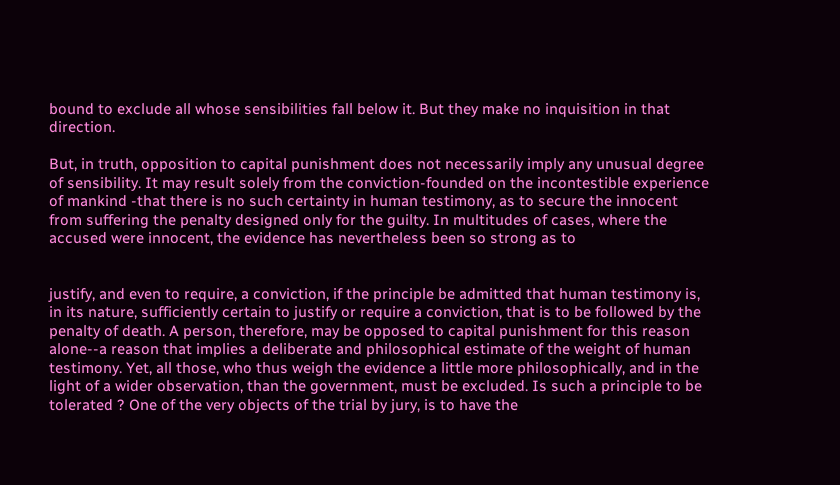bound to exclude all whose sensibilities fall below it. But they make no inquisition in that direction.

But, in truth, opposition to capital punishment does not necessarily imply any unusual degree of sensibility. It may result solely from the conviction-founded on the incontestible experience of mankind -that there is no such certainty in human testimony, as to secure the innocent from suffering the penalty designed only for the guilty. In multitudes of cases, where the accused were innocent, the evidence has nevertheless been so strong as to


justify, and even to require, a conviction, if the principle be admitted that human testimony is, in its nature, sufficiently certain to justify or require a conviction, that is to be followed by the penalty of death. A person, therefore, may be opposed to capital punishment for this reason alone--a reason that implies a deliberate and philosophical estimate of the weight of human testimony. Yet, all those, who thus weigh the evidence a little more philosophically, and in the light of a wider observation, than the government, must be excluded. Is such a principle to be tolerated ? One of the very objects of the trial by jury, is to have the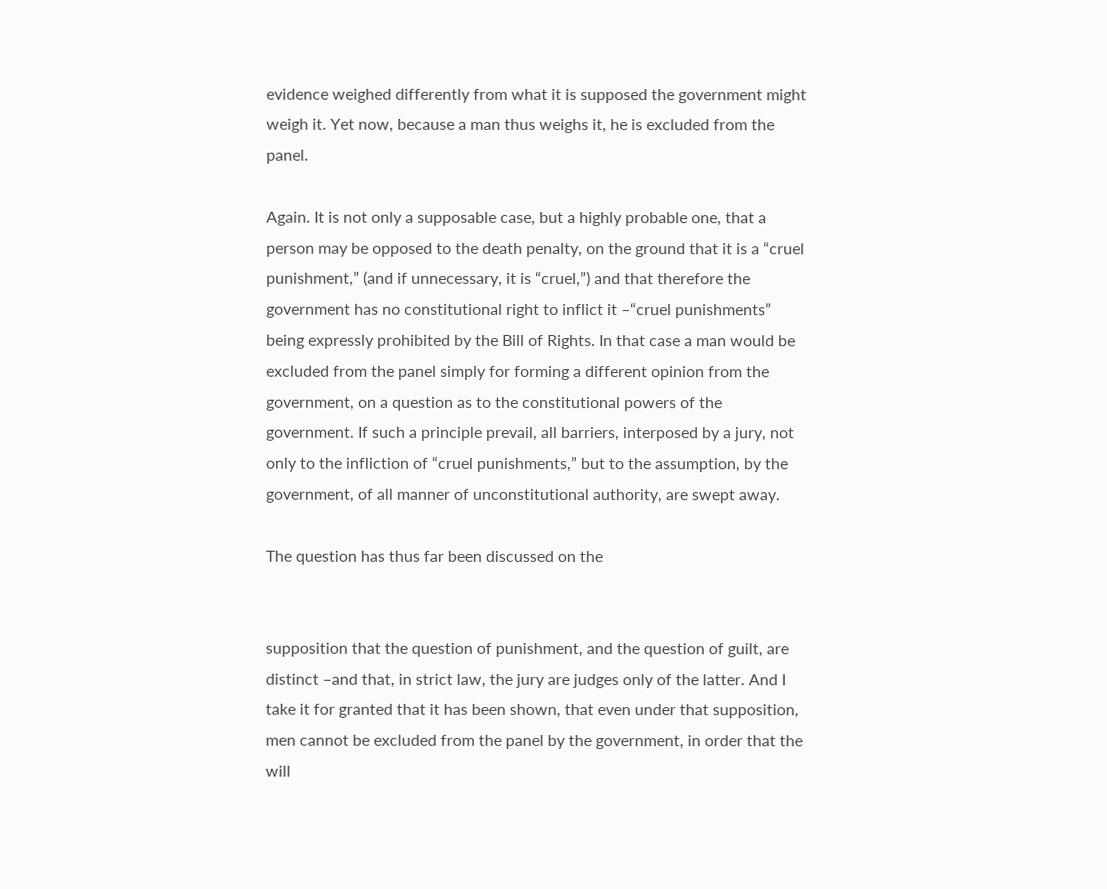evidence weighed differently from what it is supposed the government might weigh it. Yet now, because a man thus weighs it, he is excluded from the panel.

Again. It is not only a supposable case, but a highly probable one, that a person may be opposed to the death penalty, on the ground that it is a “cruel punishment,” (and if unnecessary, it is “cruel,”) and that therefore the government has no constitutional right to inflict it –“cruel punishments” being expressly prohibited by the Bill of Rights. In that case a man would be excluded from the panel simply for forming a different opinion from the government, on a question as to the constitutional powers of the government. If such a principle prevail, all barriers, interposed by a jury, not only to the infliction of “cruel punishments,” but to the assumption, by the government, of all manner of unconstitutional authority, are swept away.

The question has thus far been discussed on the


supposition that the question of punishment, and the question of guilt, are distinct –and that, in strict law, the jury are judges only of the latter. And I take it for granted that it has been shown, that even under that supposition, men cannot be excluded from the panel by the government, in order that the will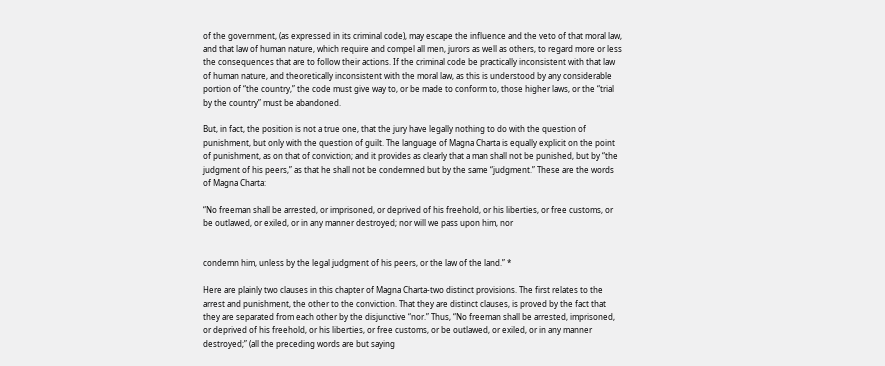of the government, (as expressed in its criminal code), may escape the influence and the veto of that moral law, and that law of human nature, which require and compel all men, jurors as well as others, to regard more or less the consequences that are to follow their actions. If the criminal code be practically inconsistent with that law of human nature, and theoretically inconsistent with the moral law, as this is understood by any considerable portion of “the country,” the code must give way to, or be made to conform to, those higher laws, or the “trial by the country” must be abandoned.

But, in fact, the position is not a true one, that the jury have legally nothing to do with the question of punishment, but only with the question of guilt. The language of Magna Charta is equally explicit on the point of punishment, as on that of conviction; and it provides as clearly that a man shall not be punished, but by “the judgment of his peers,” as that he shall not be condemned but by the same “judgment.” These are the words of Magna Charta:

“No freeman shall be arrested, or imprisoned, or deprived of his freehold, or his liberties, or free customs, or be outlawed, or exiled, or in any manner destroyed; nor will we pass upon him, nor


condemn him, unless by the legal judgment of his peers, or the law of the land.” *

Here are plainly two clauses in this chapter of Magna Charta-two distinct provisions. The first relates to the arrest and punishment, the other to the conviction. That they are distinct clauses, is proved by the fact that they are separated from each other by the disjunctive “nor.” Thus, “No freeman shall be arrested, imprisoned, or deprived of his freehold, or his liberties, or free customs, or be outlawed, or exiled, or in any manner destroyed;” (all the preceding words are but saying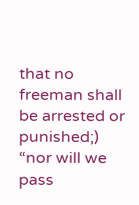that no freeman shall be arrested or punished;) “nor will we pass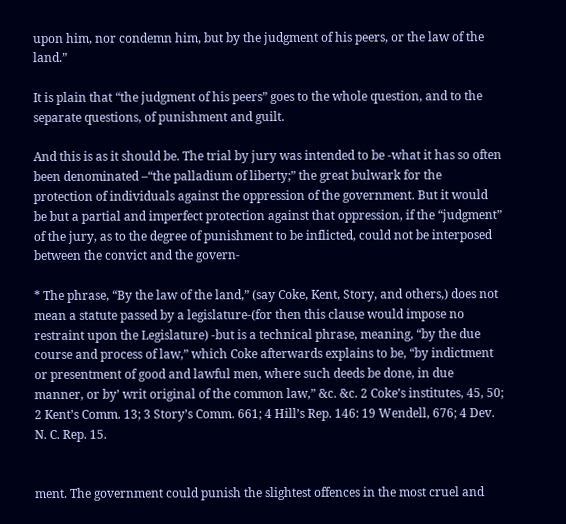upon him, nor condemn him, but by the judgment of his peers, or the law of the land.”

It is plain that “the judgment of his peers” goes to the whole question, and to the separate questions, of punishment and guilt.

And this is as it should be. The trial by jury was intended to be -what it has so often been denominated –“the palladium of liberty;” the great bulwark for the protection of individuals against the oppression of the government. But it would be but a partial and imperfect protection against that oppression, if the “judgment” of the jury, as to the degree of punishment to be inflicted, could not be interposed between the convict and the govern-

* The phrase, “By the law of the land,” (say Coke, Kent, Story, and others,) does not mean a statute passed by a legislature-(for then this clause would impose no restraint upon the Legislature) -but is a technical phrase, meaning, “by the due course and process of law,” which Coke afterwards explains to be, “by indictment or presentment of good and lawful men, where such deeds be done, in due manner, or by’ writ original of the common law,” &c. &c. 2 Coke’s institutes, 45, 50; 2 Kent’s Comm. 13; 3 Story’s Comm. 661; 4 Hill’s Rep. 146: 19 Wendell, 676; 4 Dev. N. C. Rep. 15.


ment. The government could punish the slightest offences in the most cruel and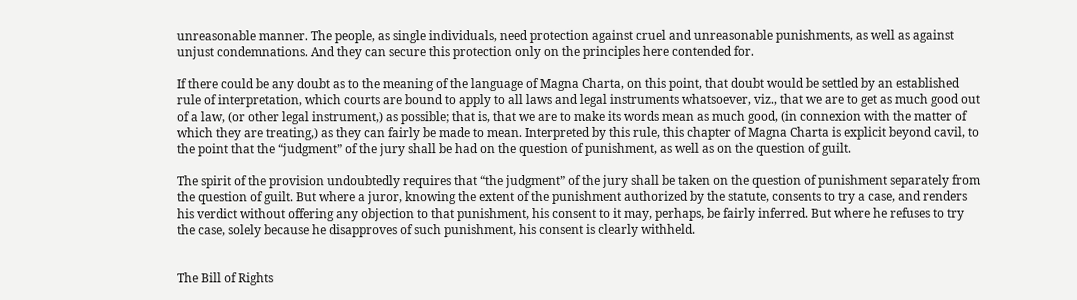unreasonable manner. The people, as single individuals, need protection against cruel and unreasonable punishments, as well as against unjust condemnations. And they can secure this protection only on the principles here contended for.

If there could be any doubt as to the meaning of the language of Magna Charta, on this point, that doubt would be settled by an established rule of interpretation, which courts are bound to apply to all laws and legal instruments whatsoever, viz., that we are to get as much good out of a law, (or other legal instrument,) as possible; that is, that we are to make its words mean as much good, (in connexion with the matter of which they are treating,) as they can fairly be made to mean. Interpreted by this rule, this chapter of Magna Charta is explicit beyond cavil, to the point that the “judgment” of the jury shall be had on the question of punishment, as well as on the question of guilt.

The spirit of the provision undoubtedly requires that “the judgment” of the jury shall be taken on the question of punishment separately from the question of guilt. But where a juror, knowing the extent of the punishment authorized by the statute, consents to try a case, and renders his verdict without offering any objection to that punishment, his consent to it may, perhaps, be fairly inferred. But where he refuses to try the case, solely because he disapproves of such punishment, his consent is clearly withheld.


The Bill of Rights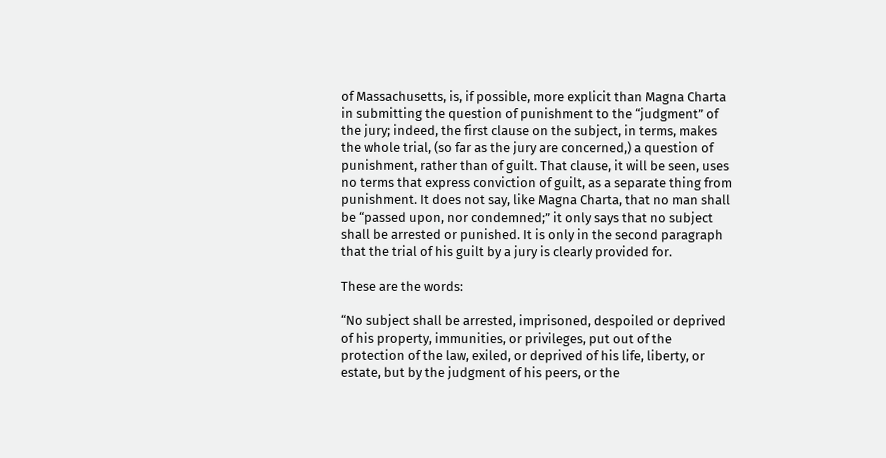of Massachusetts, is, if possible, more explicit than Magna Charta in submitting the question of punishment to the “judgment” of the jury; indeed, the first clause on the subject, in terms, makes the whole trial, (so far as the jury are concerned,) a question of punishment, rather than of guilt. That clause, it will be seen, uses no terms that express conviction of guilt, as a separate thing from punishment. It does not say, like Magna Charta, that no man shall be “passed upon, nor condemned;” it only says that no subject shall be arrested or punished. It is only in the second paragraph that the trial of his guilt by a jury is clearly provided for.

These are the words:

“No subject shall be arrested, imprisoned, despoiled or deprived of his property, immunities, or privileges, put out of the protection of the law, exiled, or deprived of his life, liberty, or estate, but by the judgment of his peers, or the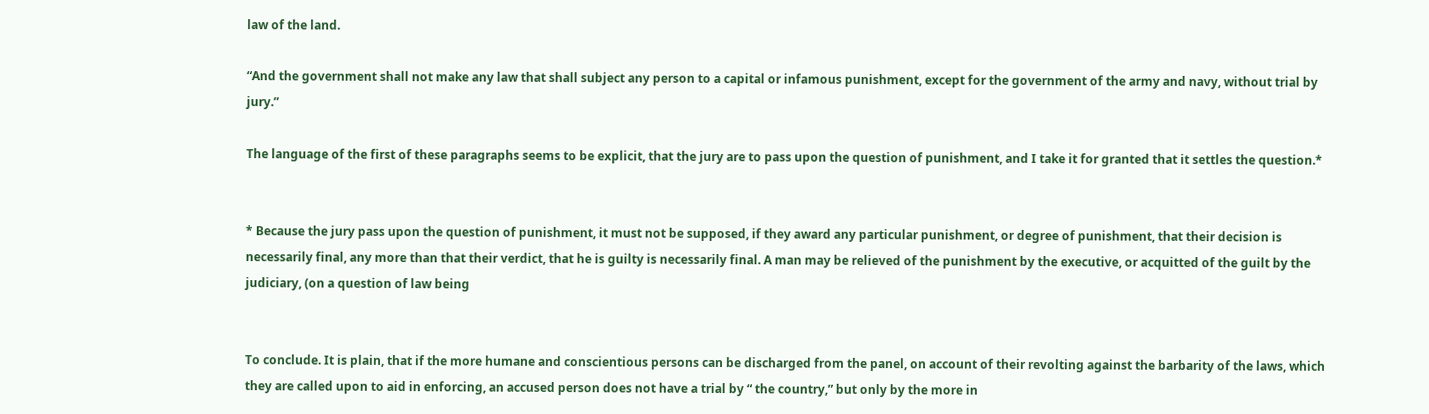law of the land.

“And the government shall not make any law that shall subject any person to a capital or infamous punishment, except for the government of the army and navy, without trial by jury.”

The language of the first of these paragraphs seems to be explicit, that the jury are to pass upon the question of punishment, and I take it for granted that it settles the question.*


* Because the jury pass upon the question of punishment, it must not be supposed, if they award any particular punishment, or degree of punishment, that their decision is necessarily final, any more than that their verdict, that he is guilty is necessarily final. A man may be relieved of the punishment by the executive, or acquitted of the guilt by the judiciary, (on a question of law being


To conclude. It is plain, that if the more humane and conscientious persons can be discharged from the panel, on account of their revolting against the barbarity of the laws, which they are called upon to aid in enforcing, an accused person does not have a trial by “ the country,” but only by the more in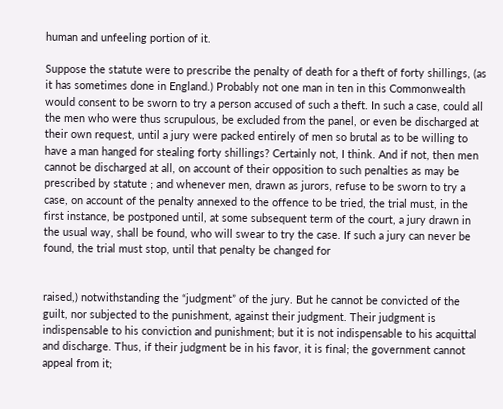human and unfeeling portion of it.

Suppose the statute were to prescribe the penalty of death for a theft of forty shillings, (as it has sometimes done in England.) Probably not one man in ten in this Commonwealth would consent to be sworn to try a person accused of such a theft. In such a case, could all the men who were thus scrupulous, be excluded from the panel, or even be discharged at their own request, until a jury were packed entirely of men so brutal as to be willing to have a man hanged for stealing forty shillings? Certainly not, I think. And if not, then men cannot be discharged at all, on account of their opposition to such penalties as may be prescribed by statute ; and whenever men, drawn as jurors, refuse to be sworn to try a case, on account of the penalty annexed to the offence to be tried, the trial must, in the first instance, be postponed until, at some subsequent term of the court, a jury drawn in the usual way, shall be found, who will swear to try the case. If such a jury can never be found, the trial must stop, until that penalty be changed for


raised,) notwithstanding the “judgment” of the jury. But he cannot be convicted of the guilt, nor subjected to the punishment, against their judgment. Their judgment is indispensable to his conviction and punishment; but it is not indispensable to his acquittal and discharge. Thus, if their judgment be in his favor, it is final; the government cannot appeal from it;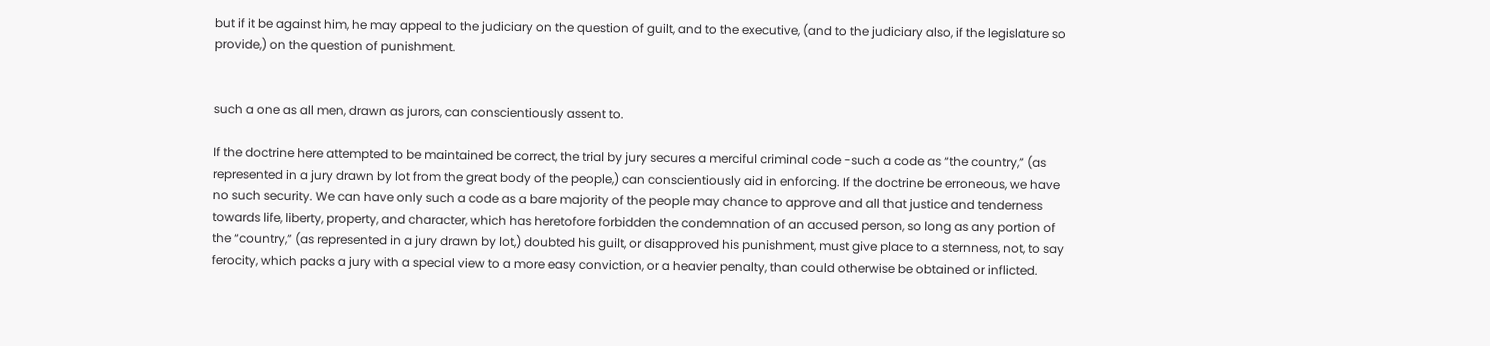but if it be against him, he may appeal to the judiciary on the question of guilt, and to the executive, (and to the judiciary also, if the legislature so provide,) on the question of punishment.


such a one as all men, drawn as jurors, can conscientiously assent to.

If the doctrine here attempted to be maintained be correct, the trial by jury secures a merciful criminal code -such a code as “the country,” (as represented in a jury drawn by lot from the great body of the people,) can conscientiously aid in enforcing. If the doctrine be erroneous, we have no such security. We can have only such a code as a bare majority of the people may chance to approve and all that justice and tenderness towards life, liberty, property, and character, which has heretofore forbidden the condemnation of an accused person, so long as any portion of the “country,” (as represented in a jury drawn by lot,) doubted his guilt, or disapproved his punishment, must give place to a sternness, not, to say ferocity, which packs a jury with a special view to a more easy conviction, or a heavier penalty, than could otherwise be obtained or inflicted.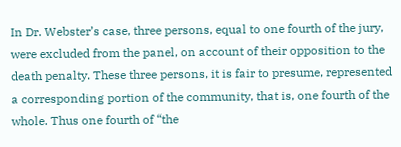In Dr. Webster’s case, three persons, equal to one fourth of the jury, were excluded from the panel, on account of their opposition to the death penalty. These three persons, it is fair to presume, represented a corresponding portion of the community, that is, one fourth of the whole. Thus one fourth of “the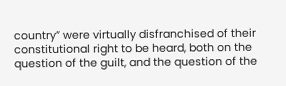country” were virtually disfranchised of their constitutional right to be heard, both on the question of the guilt, and the question of the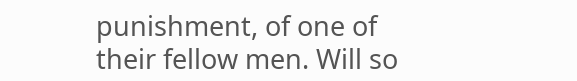punishment, of one of their fellow men. Will so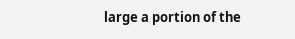large a portion of the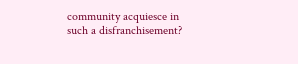community acquiesce in such a disfranchisement?